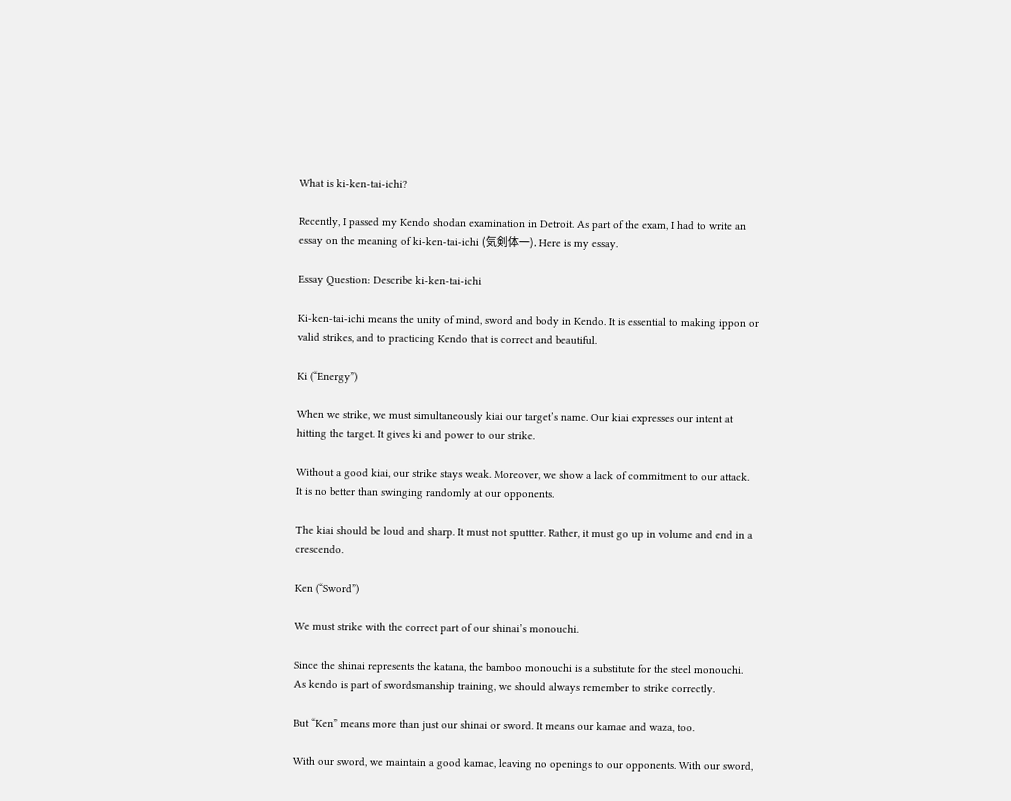What is ki-ken-tai-ichi?

Recently, I passed my Kendo shodan examination in Detroit. As part of the exam, I had to write an essay on the meaning of ki-ken-tai-ichi (気剣体一). Here is my essay.

Essay Question: Describe ki-ken-tai-ichi

Ki-ken-tai-ichi means the unity of mind, sword and body in Kendo. It is essential to making ippon or valid strikes, and to practicing Kendo that is correct and beautiful.

Ki (“Energy”)

When we strike, we must simultaneously kiai our target’s name. Our kiai expresses our intent at hitting the target. It gives ki and power to our strike.

Without a good kiai, our strike stays weak. Moreover, we show a lack of commitment to our attack. It is no better than swinging randomly at our opponents.

The kiai should be loud and sharp. It must not sputtter. Rather, it must go up in volume and end in a crescendo.

Ken (“Sword”)

We must strike with the correct part of our shinai’s monouchi.

Since the shinai represents the katana, the bamboo monouchi is a substitute for the steel monouchi. As kendo is part of swordsmanship training, we should always remember to strike correctly.

But “Ken” means more than just our shinai or sword. It means our kamae and waza, too.

With our sword, we maintain a good kamae, leaving no openings to our opponents. With our sword,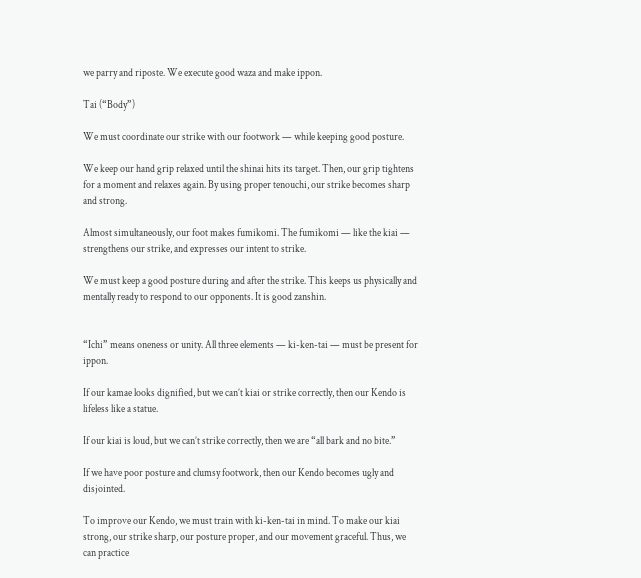we parry and riposte. We execute good waza and make ippon.

Tai (“Body”)

We must coordinate our strike with our footwork — while keeping good posture.

We keep our hand grip relaxed until the shinai hits its target. Then, our grip tightens for a moment and relaxes again. By using proper tenouchi, our strike becomes sharp and strong.

Almost simultaneously, our foot makes fumikomi. The fumikomi — like the kiai — strengthens our strike, and expresses our intent to strike.

We must keep a good posture during and after the strike. This keeps us physically and mentally ready to respond to our opponents. It is good zanshin.


“Ichi” means oneness or unity. All three elements — ki-ken-tai — must be present for ippon.

If our kamae looks dignified, but we can’t kiai or strike correctly, then our Kendo is lifeless like a statue.

If our kiai is loud, but we can’t strike correctly, then we are “all bark and no bite.”

If we have poor posture and clumsy footwork, then our Kendo becomes ugly and disjointed.

To improve our Kendo, we must train with ki-ken-tai in mind. To make our kiai strong, our strike sharp, our posture proper, and our movement graceful. Thus, we can practice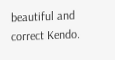beautiful and correct Kendo.